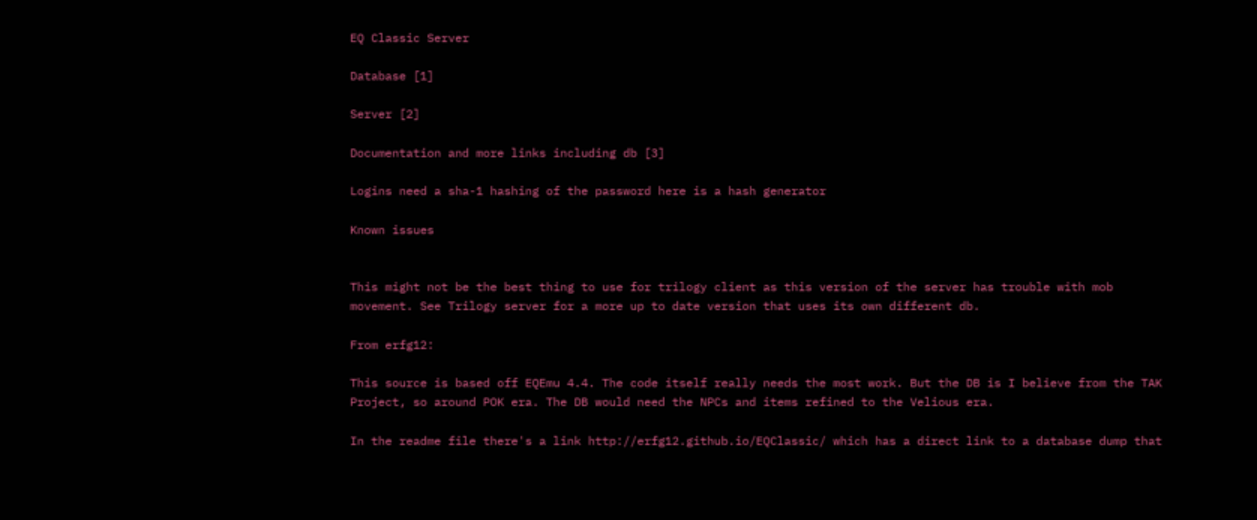EQ Classic Server

Database [1]

Server [2]

Documentation and more links including db [3]

Logins need a sha-1 hashing of the password here is a hash generator

Known issues


This might not be the best thing to use for trilogy client as this version of the server has trouble with mob movement. See Trilogy server for a more up to date version that uses its own different db.

From erfg12:

This source is based off EQEmu 4.4. The code itself really needs the most work. But the DB is I believe from the TAK Project, so around POK era. The DB would need the NPCs and items refined to the Velious era.

In the readme file there's a link http://erfg12.github.io/EQClassic/ which has a direct link to a database dump that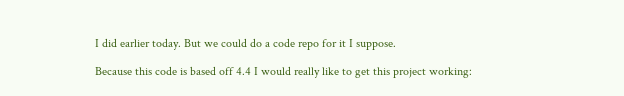I did earlier today. But we could do a code repo for it I suppose.

Because this code is based off 4.4 I would really like to get this project working: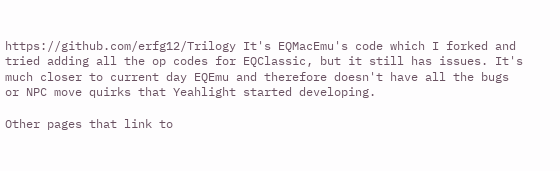https://github.com/erfg12/Trilogy It's EQMacEmu's code which I forked and tried adding all the op codes for EQClassic, but it still has issues. It's much closer to current day EQEmu and therefore doesn't have all the bugs or NPC move quirks that Yeahlight started developing.

Other pages that link to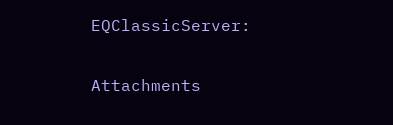EQClassicServer:

Attachments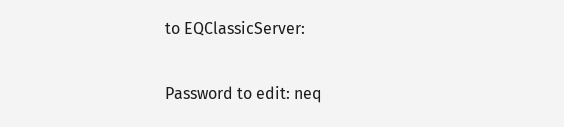to EQClassicServer:

Password to edit: neq